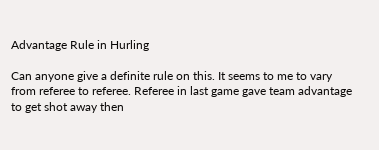Advantage Rule in Hurling

Can anyone give a definite rule on this. It seems to me to vary from referee to referee. Referee in last game gave team advantage to get shot away then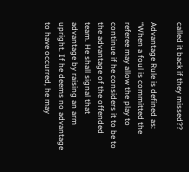called it back if they missed??

Advantage Rule is defined as:
“When a foul is committed the referee may allow the play to continue if he considers it to be to the advantage of the offended team. He shall signal that advantage by raising an arm upright. If he deems no advantage to have occurred, he may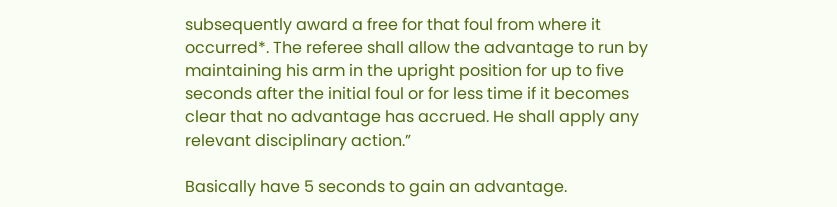subsequently award a free for that foul from where it occurred*. The referee shall allow the advantage to run by maintaining his arm in the upright position for up to five seconds after the initial foul or for less time if it becomes clear that no advantage has accrued. He shall apply any relevant disciplinary action.”

Basically have 5 seconds to gain an advantage.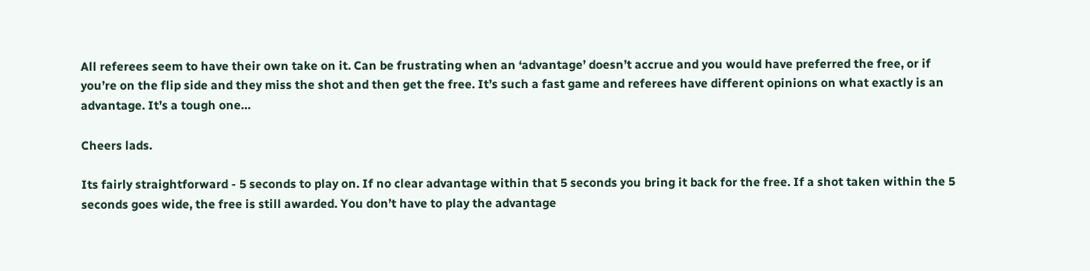All referees seem to have their own take on it. Can be frustrating when an ‘advantage’ doesn’t accrue and you would have preferred the free, or if you’re on the flip side and they miss the shot and then get the free. It’s such a fast game and referees have different opinions on what exactly is an advantage. It’s a tough one…

Cheers lads.

Its fairly straightforward - 5 seconds to play on. If no clear advantage within that 5 seconds you bring it back for the free. If a shot taken within the 5 seconds goes wide, the free is still awarded. You don’t have to play the advantage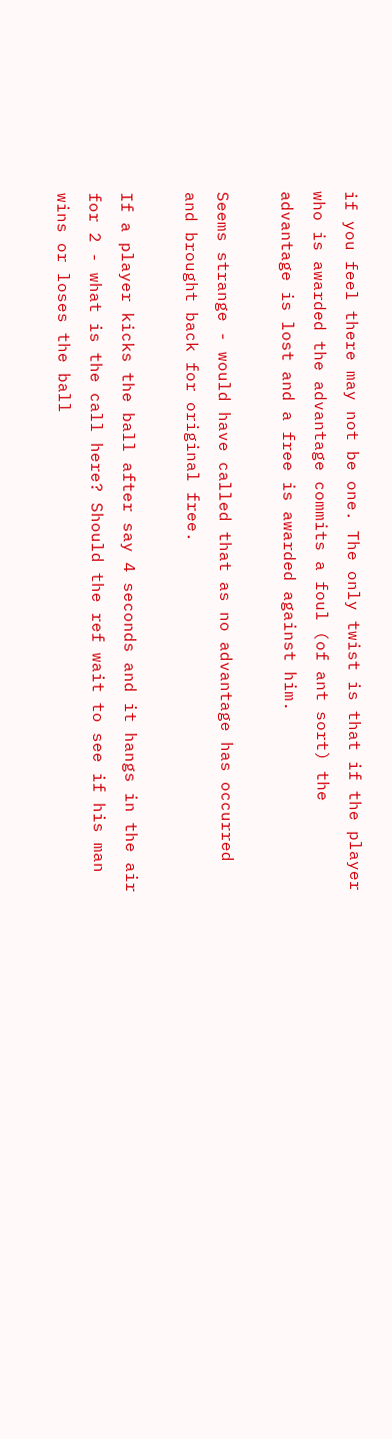if you feel there may not be one. The only twist is that if the player who is awarded the advantage commits a foul (of ant sort) the advantage is lost and a free is awarded against him.

Seems strange - would have called that as no advantage has occurred and brought back for original free.

If a player kicks the ball after say 4 seconds and it hangs in the air for 2 - what is the call here? Should the ref wait to see if his man wins or loses the ball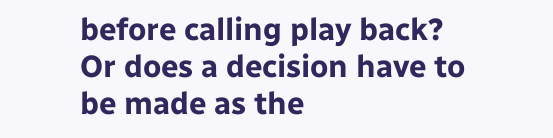before calling play back? Or does a decision have to be made as the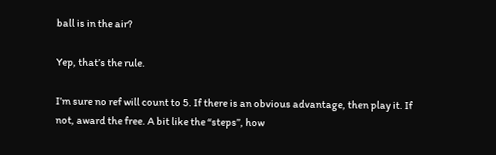ball is in the air?

Yep, that’s the rule.

I’m sure no ref will count to 5. If there is an obvious advantage, then play it. If not, award the free. A bit like the “steps”, how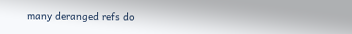many deranged refs do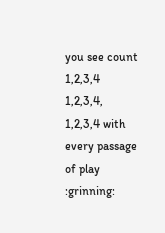you see count 1,2,3,4 1,2,3,4, 1,2,3,4 with every passage of play :grinning: